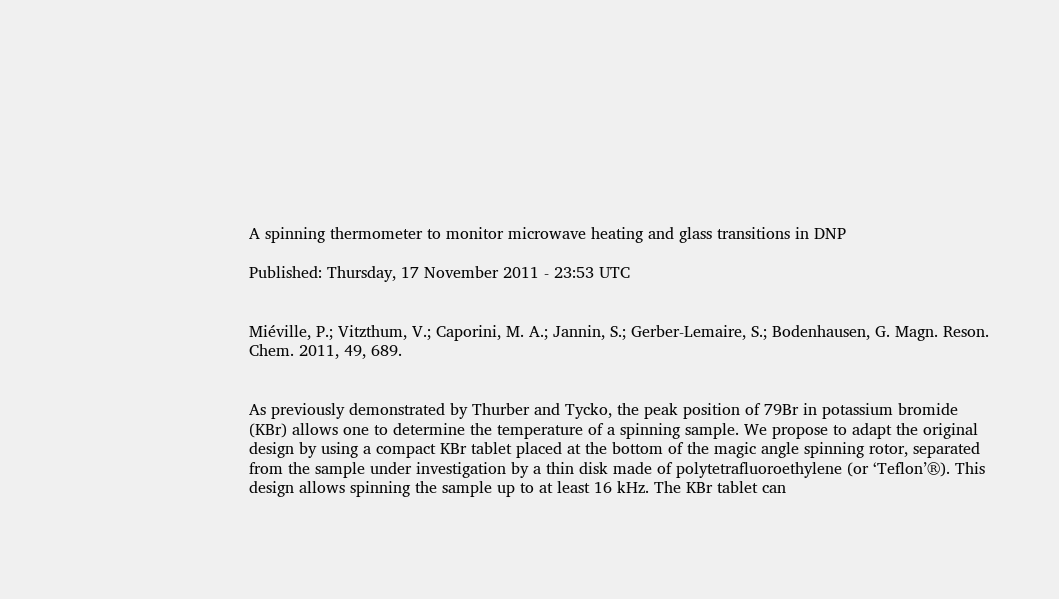A spinning thermometer to monitor microwave heating and glass transitions in DNP

Published: Thursday, 17 November 2011 - 23:53 UTC


Miéville, P.; Vitzthum, V.; Caporini, M. A.; Jannin, S.; Gerber-Lemaire, S.; Bodenhausen, G. Magn. Reson. Chem. 2011, 49, 689.


As previously demonstrated by Thurber and Tycko, the peak position of 79Br in potassium bromide (KBr) allows one to determine the temperature of a spinning sample. We propose to adapt the original design by using a compact KBr tablet placed at the bottom of the magic angle spinning rotor, separated from the sample under investigation by a thin disk made of polytetrafluoroethylene (or ‘Teflon’®). This design allows spinning the sample up to at least 16 kHz. The KBr tablet can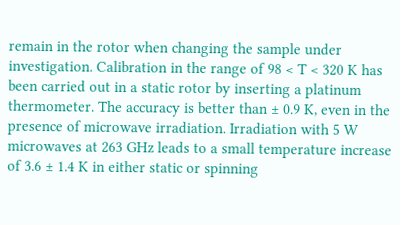remain in the rotor when changing the sample under investigation. Calibration in the range of 98 < T < 320 K has been carried out in a static rotor by inserting a platinum thermometer. The accuracy is better than ± 0.9 K, even in the presence of microwave irradiation. Irradiation with 5 W microwaves at 263 GHz leads to a small temperature increase of 3.6 ± 1.4 K in either static or spinning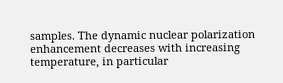samples. The dynamic nuclear polarization enhancement decreases with increasing temperature, in particular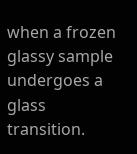when a frozen glassy sample undergoes a glass transition.